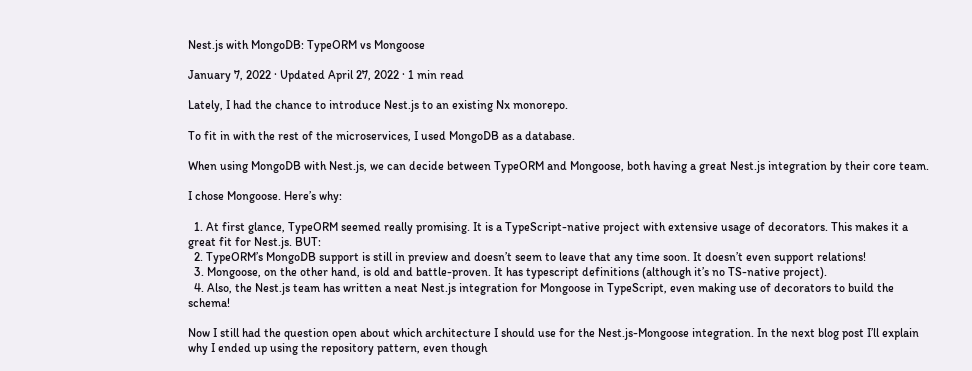Nest.js with MongoDB: TypeORM vs Mongoose

January 7, 2022 · Updated April 27, 2022 · 1 min read

Lately, I had the chance to introduce Nest.js to an existing Nx monorepo.

To fit in with the rest of the microservices, I used MongoDB as a database.

When using MongoDB with Nest.js, we can decide between TypeORM and Mongoose, both having a great Nest.js integration by their core team.

I chose Mongoose. Here’s why:

  1. At first glance, TypeORM seemed really promising. It is a TypeScript-native project with extensive usage of decorators. This makes it a great fit for Nest.js. BUT:
  2. TypeORM’s MongoDB support is still in preview and doesn’t seem to leave that any time soon. It doesn’t even support relations!
  3. Mongoose, on the other hand, is old and battle-proven. It has typescript definitions (although it’s no TS-native project).
  4. Also, the Nest.js team has written a neat Nest.js integration for Mongoose in TypeScript, even making use of decorators to build the schema!

Now I still had the question open about which architecture I should use for the Nest.js-Mongoose integration. In the next blog post I’ll explain why I ended up using the repository pattern, even though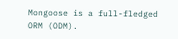Mongoose is a full-fledged ORM (ODM).